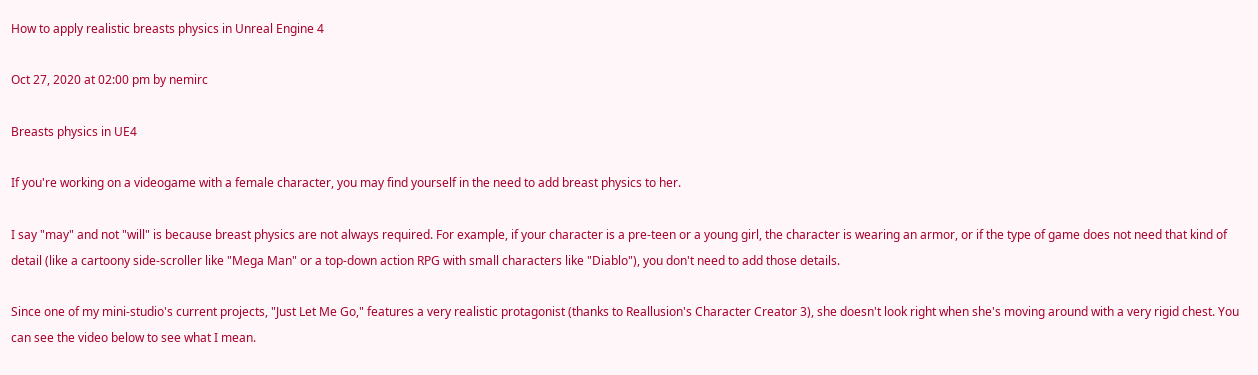How to apply realistic breasts physics in Unreal Engine 4

Oct 27, 2020 at 02:00 pm by nemirc

Breasts physics in UE4

If you're working on a videogame with a female character, you may find yourself in the need to add breast physics to her.

I say "may" and not "will" is because breast physics are not always required. For example, if your character is a pre-teen or a young girl, the character is wearing an armor, or if the type of game does not need that kind of detail (like a cartoony side-scroller like "Mega Man" or a top-down action RPG with small characters like "Diablo"), you don't need to add those details.

Since one of my mini-studio's current projects, "Just Let Me Go," features a very realistic protagonist (thanks to Reallusion's Character Creator 3), she doesn't look right when she's moving around with a very rigid chest. You can see the video below to see what I mean.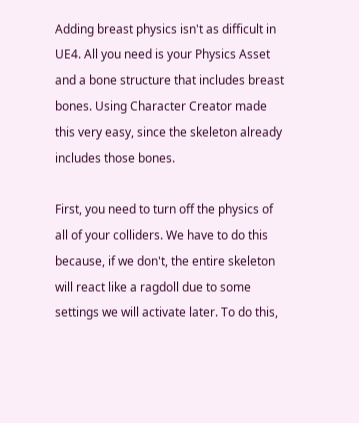Adding breast physics isn't as difficult in UE4. All you need is your Physics Asset and a bone structure that includes breast bones. Using Character Creator made this very easy, since the skeleton already includes those bones.

First, you need to turn off the physics of all of your colliders. We have to do this because, if we don't, the entire skeleton will react like a ragdoll due to some settings we will activate later. To do this,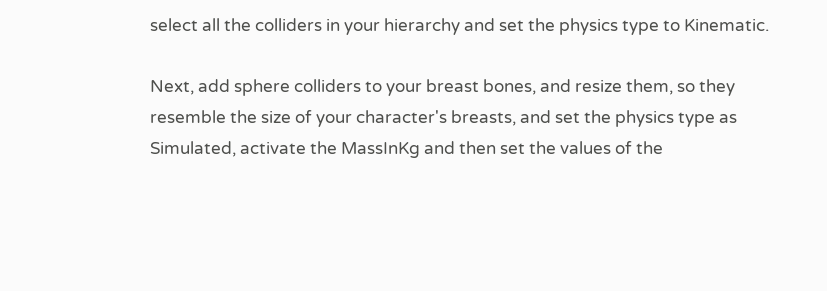select all the colliders in your hierarchy and set the physics type to Kinematic.

Next, add sphere colliders to your breast bones, and resize them, so they resemble the size of your character's breasts, and set the physics type as Simulated, activate the MassInKg and then set the values of the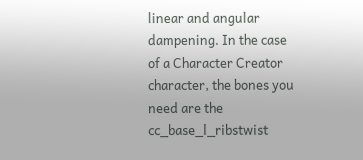linear and angular dampening. In the case of a Character Creator character, the bones you need are the cc_base_l_ribstwist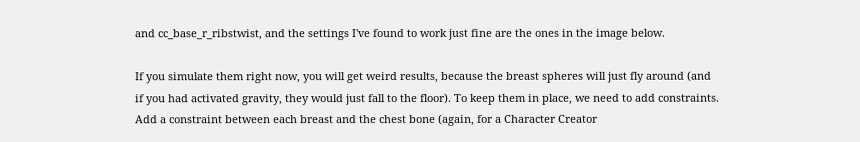and cc_base_r_ribstwist, and the settings I've found to work just fine are the ones in the image below.

If you simulate them right now, you will get weird results, because the breast spheres will just fly around (and if you had activated gravity, they would just fall to the floor). To keep them in place, we need to add constraints. Add a constraint between each breast and the chest bone (again, for a Character Creator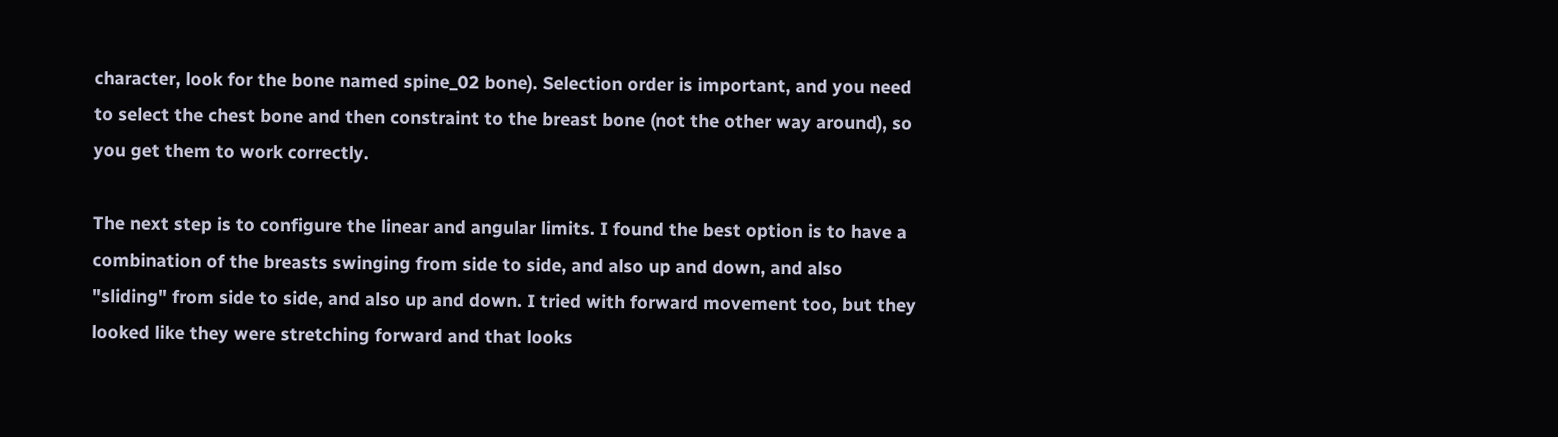character, look for the bone named spine_02 bone). Selection order is important, and you need to select the chest bone and then constraint to the breast bone (not the other way around), so you get them to work correctly.

The next step is to configure the linear and angular limits. I found the best option is to have a combination of the breasts swinging from side to side, and also up and down, and also "sliding" from side to side, and also up and down. I tried with forward movement too, but they looked like they were stretching forward and that looks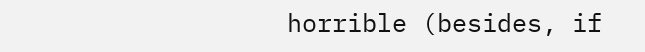horrible (besides, if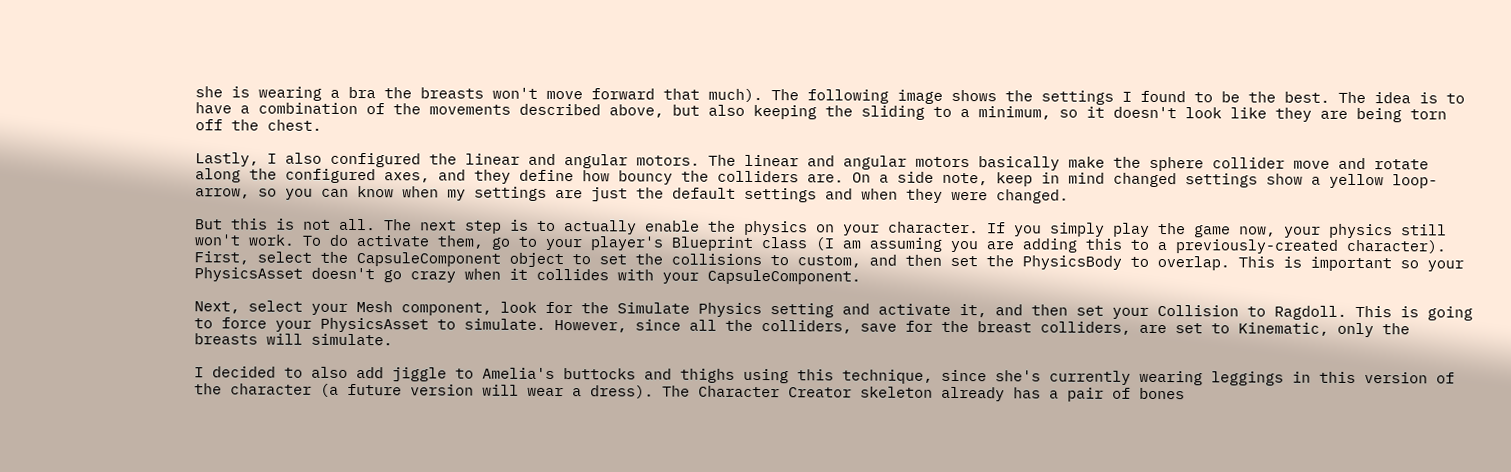she is wearing a bra the breasts won't move forward that much). The following image shows the settings I found to be the best. The idea is to have a combination of the movements described above, but also keeping the sliding to a minimum, so it doesn't look like they are being torn off the chest.

Lastly, I also configured the linear and angular motors. The linear and angular motors basically make the sphere collider move and rotate along the configured axes, and they define how bouncy the colliders are. On a side note, keep in mind changed settings show a yellow loop-arrow, so you can know when my settings are just the default settings and when they were changed.

But this is not all. The next step is to actually enable the physics on your character. If you simply play the game now, your physics still won't work. To do activate them, go to your player's Blueprint class (I am assuming you are adding this to a previously-created character). First, select the CapsuleComponent object to set the collisions to custom, and then set the PhysicsBody to overlap. This is important so your PhysicsAsset doesn't go crazy when it collides with your CapsuleComponent.

Next, select your Mesh component, look for the Simulate Physics setting and activate it, and then set your Collision to Ragdoll. This is going to force your PhysicsAsset to simulate. However, since all the colliders, save for the breast colliders, are set to Kinematic, only the breasts will simulate.

I decided to also add jiggle to Amelia's buttocks and thighs using this technique, since she's currently wearing leggings in this version of the character (a future version will wear a dress). The Character Creator skeleton already has a pair of bones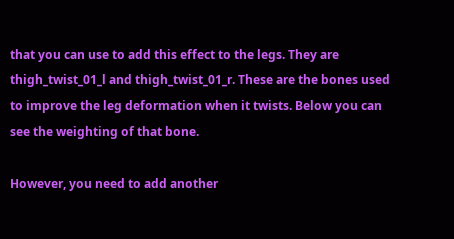that you can use to add this effect to the legs. They are thigh_twist_01_l and thigh_twist_01_r. These are the bones used to improve the leg deformation when it twists. Below you can see the weighting of that bone.

However, you need to add another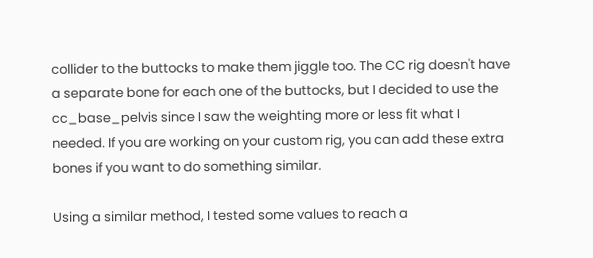collider to the buttocks to make them jiggle too. The CC rig doesn't have a separate bone for each one of the buttocks, but I decided to use the cc_base_pelvis since I saw the weighting more or less fit what I needed. If you are working on your custom rig, you can add these extra bones if you want to do something similar.

Using a similar method, I tested some values to reach a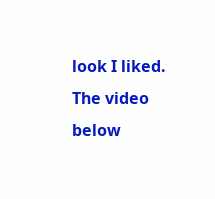look I liked. The video below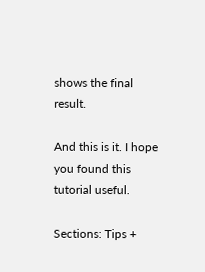shows the final result.

And this is it. I hope you found this tutorial useful.

Sections: Tips +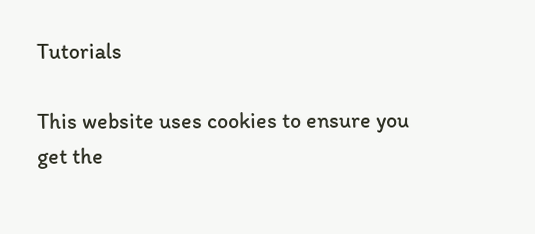Tutorials

This website uses cookies to ensure you get the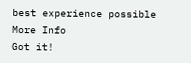best experience possible More Info
Got it!